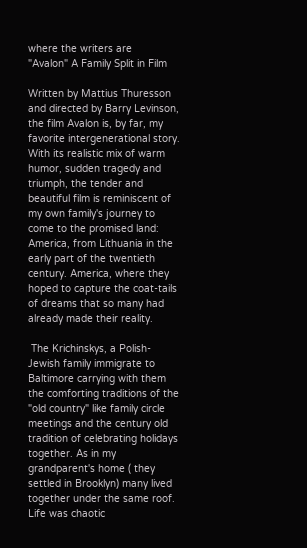where the writers are
"Avalon" A Family Split in Film

Written by Mattius Thuresson and directed by Barry Levinson, the film Avalon is, by far, my favorite intergenerational story. With its realistic mix of warm humor, sudden tragedy and triumph, the tender and beautiful film is reminiscent of my own family's journey to come to the promised land: America, from Lithuania in the early part of the twentieth century. America, where they hoped to capture the coat-tails of dreams that so many had already made their reality.

 The Krichinskys, a Polish-Jewish family immigrate to Baltimore carrying with them the comforting traditions of the "old country" like family circle meetings and the century old tradition of celebrating holidays together. As in my grandparent's home ( they settled in Brooklyn) many lived together under the same roof. Life was chaotic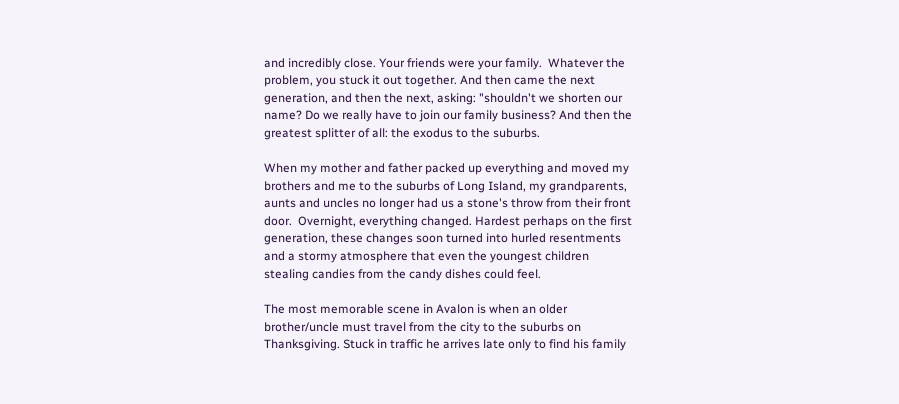and incredibly close. Your friends were your family.  Whatever the problem, you stuck it out together. And then came the next generation, and then the next, asking: "shouldn't we shorten our name? Do we really have to join our family business? And then the greatest splitter of all: the exodus to the suburbs.

When my mother and father packed up everything and moved my brothers and me to the suburbs of Long Island, my grandparents, aunts and uncles no longer had us a stone's throw from their front door.  Overnight, everything changed. Hardest perhaps on the first generation, these changes soon turned into hurled resentments and a stormy atmosphere that even the youngest children stealing candies from the candy dishes could feel.

The most memorable scene in Avalon is when an older brother/uncle must travel from the city to the suburbs on Thanksgiving. Stuck in traffic he arrives late only to find his family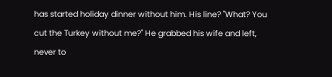has started holiday dinner without him. His line? "What? You cut the Turkey without me?" He grabbed his wife and left, never to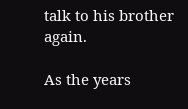talk to his brother again.

As the years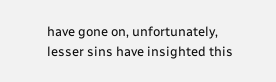have gone on, unfortunately, lesser sins have insighted this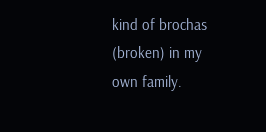kind of brochas (broken) in my own family.